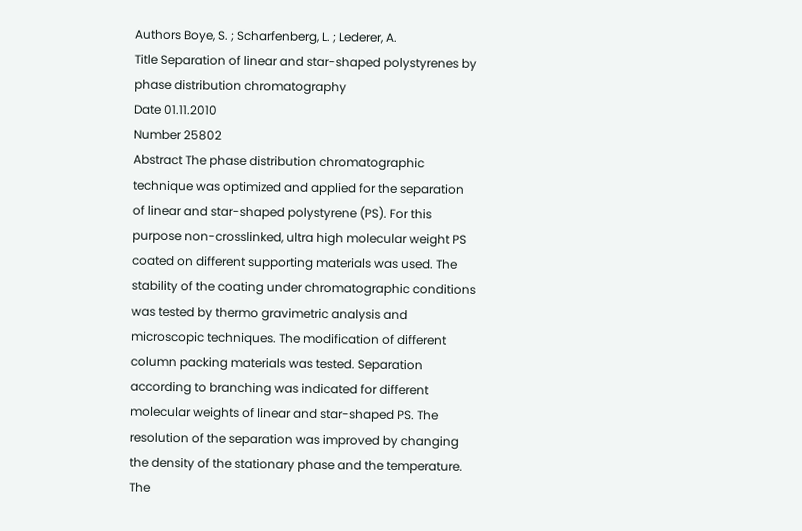Authors Boye, S. ; Scharfenberg, L. ; Lederer, A.
Title Separation of linear and star-shaped polystyrenes by phase distribution chromatography
Date 01.11.2010
Number 25802
Abstract The phase distribution chromatographic technique was optimized and applied for the separation of linear and star-shaped polystyrene (PS). For this purpose non-crosslinked, ultra high molecular weight PS coated on different supporting materials was used. The stability of the coating under chromatographic conditions was tested by thermo gravimetric analysis and microscopic techniques. The modification of different column packing materials was tested. Separation according to branching was indicated for different molecular weights of linear and star-shaped PS. The resolution of the separation was improved by changing the density of the stationary phase and the temperature. The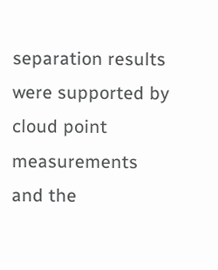separation results were supported by cloud point measurements and the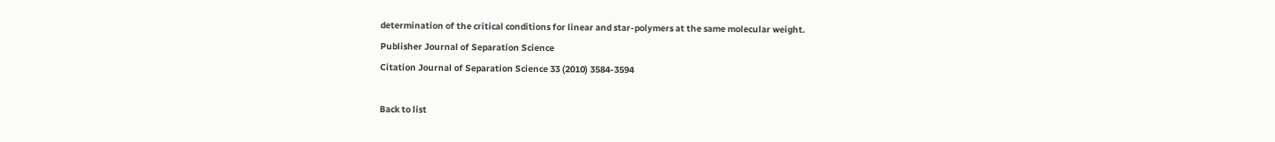determination of the critical conditions for linear and star-polymers at the same molecular weight.
Publisher Journal of Separation Science
Citation Journal of Separation Science 33 (2010) 3584-3594

Back to list